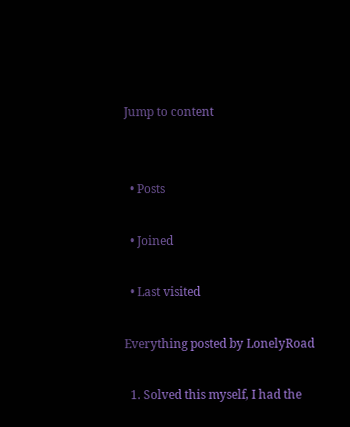Jump to content


  • Posts

  • Joined

  • Last visited

Everything posted by LonelyRoad

  1. Solved this myself, I had the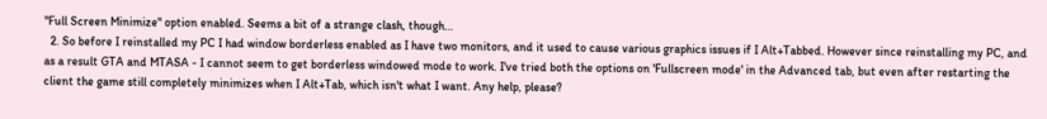"Full Screen Minimize" option enabled. Seems a bit of a strange clash, though...
  2. So before I reinstalled my PC I had window borderless enabled as I have two monitors, and it used to cause various graphics issues if I Alt+Tabbed. However since reinstalling my PC, and as a result GTA and MTASA - I cannot seem to get borderless windowed mode to work. I've tried both the options on 'Fullscreen mode' in the Advanced tab, but even after restarting the client the game still completely minimizes when I Alt+Tab, which isn't what I want. Any help, please?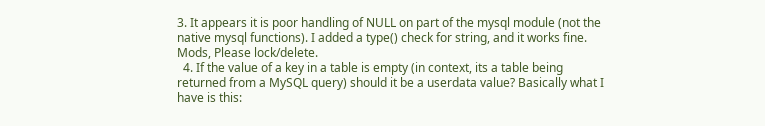3. It appears it is poor handling of NULL on part of the mysql module (not the native mysql functions). I added a type() check for string, and it works fine. Mods, Please lock/delete.
  4. If the value of a key in a table is empty (in context, its a table being returned from a MySQL query) should it be a userdata value? Basically what I have is this: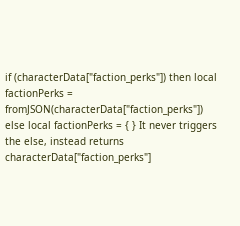if (characterData["faction_perks"]) then local factionPerks = fromJSON(characterData["faction_perks"]) else local factionPerks = { } It never triggers the else, instead returns characterData["faction_perks"]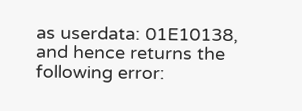as userdata: 01E10138, and hence returns the following error: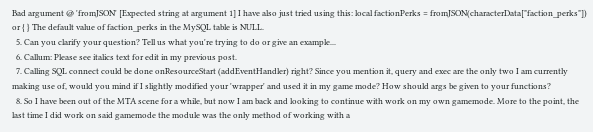Bad argument @ 'fromJSON' [Expected string at argument 1] I have also just tried using this: local factionPerks = fromJSON(characterData["faction_perks"]) or { } The default value of faction_perks in the MySQL table is NULL.
  5. Can you clarify your question? Tell us what you're trying to do or give an example...
  6. Callum: Please see italics text for edit in my previous post.
  7. Calling SQL connect could be done onResourceStart (addEventHandler) right? Since you mention it, query and exec are the only two I am currently making use of, would you mind if I slightly modified your 'wrapper' and used it in my game mode? How should args be given to your functions?
  8. So I have been out of the MTA scene for a while, but now I am back and looking to continue with work on my own gamemode. More to the point, the last time I did work on said gamemode the module was the only method of working with a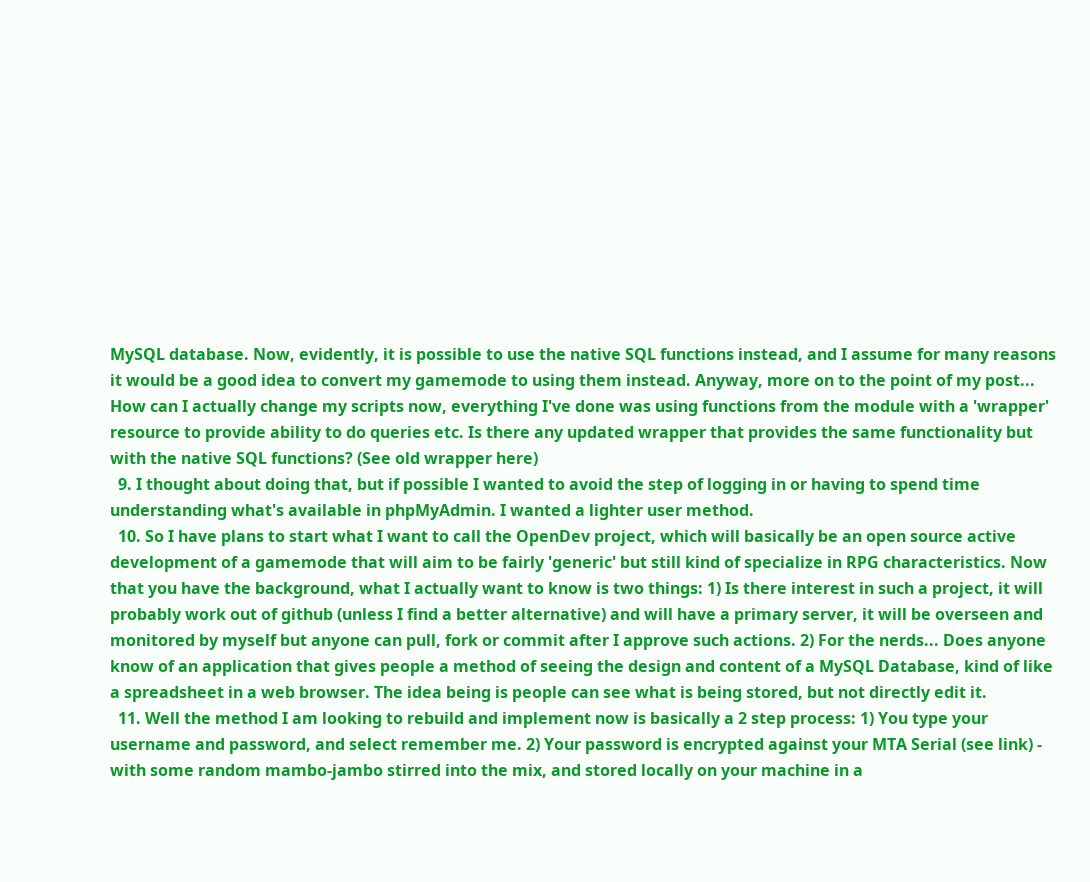MySQL database. Now, evidently, it is possible to use the native SQL functions instead, and I assume for many reasons it would be a good idea to convert my gamemode to using them instead. Anyway, more on to the point of my post... How can I actually change my scripts now, everything I've done was using functions from the module with a 'wrapper' resource to provide ability to do queries etc. Is there any updated wrapper that provides the same functionality but with the native SQL functions? (See old wrapper here)
  9. I thought about doing that, but if possible I wanted to avoid the step of logging in or having to spend time understanding what's available in phpMyAdmin. I wanted a lighter user method.
  10. So I have plans to start what I want to call the OpenDev project, which will basically be an open source active development of a gamemode that will aim to be fairly 'generic' but still kind of specialize in RPG characteristics. Now that you have the background, what I actually want to know is two things: 1) Is there interest in such a project, it will probably work out of github (unless I find a better alternative) and will have a primary server, it will be overseen and monitored by myself but anyone can pull, fork or commit after I approve such actions. 2) For the nerds... Does anyone know of an application that gives people a method of seeing the design and content of a MySQL Database, kind of like a spreadsheet in a web browser. The idea being is people can see what is being stored, but not directly edit it.
  11. Well the method I am looking to rebuild and implement now is basically a 2 step process: 1) You type your username and password, and select remember me. 2) Your password is encrypted against your MTA Serial (see link) - with some random mambo-jambo stirred into the mix, and stored locally on your machine in a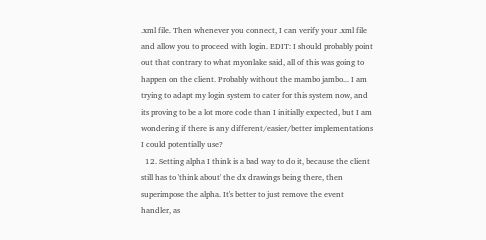.xml file. Then whenever you connect, I can verify your .xml file and allow you to proceed with login. EDIT: I should probably point out that contrary to what myonlake said, all of this was going to happen on the client. Probably without the mambo jambo... I am trying to adapt my login system to cater for this system now, and its proving to be a lot more code than I initially expected, but I am wondering if there is any different/easier/better implementations I could potentially use?
  12. Setting alpha I think is a bad way to do it, because the client still has to 'think about' the dx drawings being there, then superimpose the alpha. It's better to just remove the event handler, as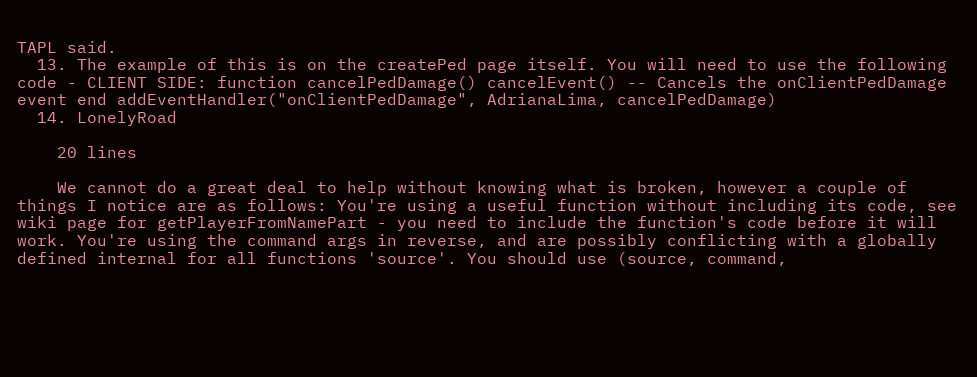TAPL said.
  13. The example of this is on the createPed page itself. You will need to use the following code - CLIENT SIDE: function cancelPedDamage() cancelEvent() -- Cancels the onClientPedDamage event end addEventHandler("onClientPedDamage", AdrianaLima, cancelPedDamage)
  14. LonelyRoad

    20 lines

    We cannot do a great deal to help without knowing what is broken, however a couple of things I notice are as follows: You're using a useful function without including its code, see wiki page for getPlayerFromNamePart - you need to include the function's code before it will work. You're using the command args in reverse, and are possibly conflicting with a globally defined internal for all functions 'source'. You should use (source, command,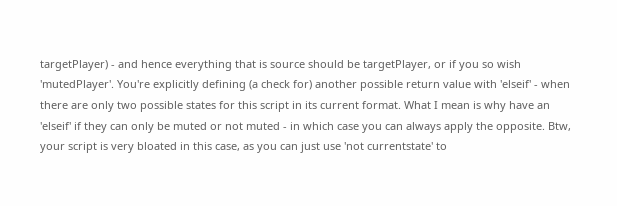targetPlayer) - and hence everything that is source should be targetPlayer, or if you so wish 'mutedPlayer'. You're explicitly defining (a check for) another possible return value with 'elseif' - when there are only two possible states for this script in its current format. What I mean is why have an 'elseif' if they can only be muted or not muted - in which case you can always apply the opposite. Btw, your script is very bloated in this case, as you can just use 'not currentstate' to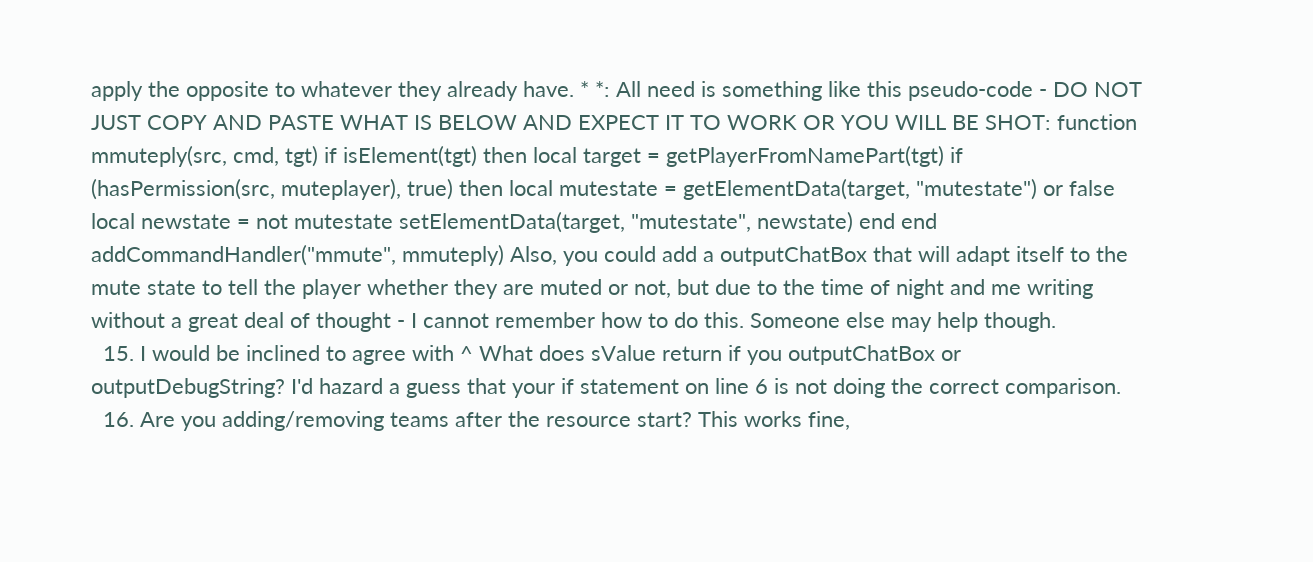apply the opposite to whatever they already have. * *: All need is something like this pseudo-code - DO NOT JUST COPY AND PASTE WHAT IS BELOW AND EXPECT IT TO WORK OR YOU WILL BE SHOT: function mmuteply(src, cmd, tgt) if isElement(tgt) then local target = getPlayerFromNamePart(tgt) if (hasPermission(src, muteplayer), true) then local mutestate = getElementData(target, "mutestate") or false local newstate = not mutestate setElementData(target, "mutestate", newstate) end end addCommandHandler("mmute", mmuteply) Also, you could add a outputChatBox that will adapt itself to the mute state to tell the player whether they are muted or not, but due to the time of night and me writing without a great deal of thought - I cannot remember how to do this. Someone else may help though.
  15. I would be inclined to agree with ^ What does sValue return if you outputChatBox or outputDebugString? I'd hazard a guess that your if statement on line 6 is not doing the correct comparison.
  16. Are you adding/removing teams after the resource start? This works fine,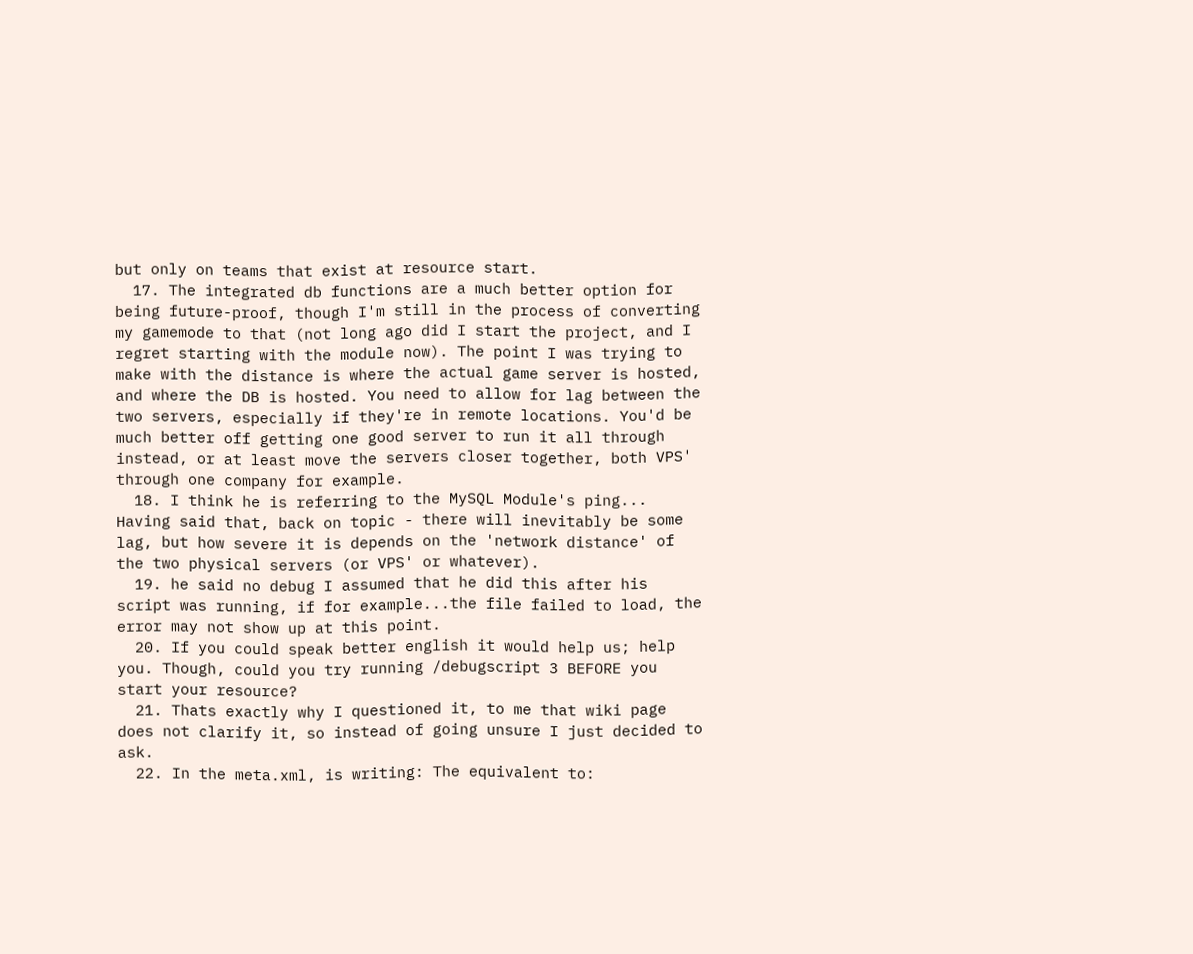but only on teams that exist at resource start.
  17. The integrated db functions are a much better option for being future-proof, though I'm still in the process of converting my gamemode to that (not long ago did I start the project, and I regret starting with the module now). The point I was trying to make with the distance is where the actual game server is hosted, and where the DB is hosted. You need to allow for lag between the two servers, especially if they're in remote locations. You'd be much better off getting one good server to run it all through instead, or at least move the servers closer together, both VPS' through one company for example.
  18. I think he is referring to the MySQL Module's ping... Having said that, back on topic - there will inevitably be some lag, but how severe it is depends on the 'network distance' of the two physical servers (or VPS' or whatever).
  19. he said no debug I assumed that he did this after his script was running, if for example...the file failed to load, the error may not show up at this point.
  20. If you could speak better english it would help us; help you. Though, could you try running /debugscript 3 BEFORE you start your resource?
  21. Thats exactly why I questioned it, to me that wiki page does not clarify it, so instead of going unsure I just decided to ask.
  22. In the meta.xml, is writing: The equivalent to: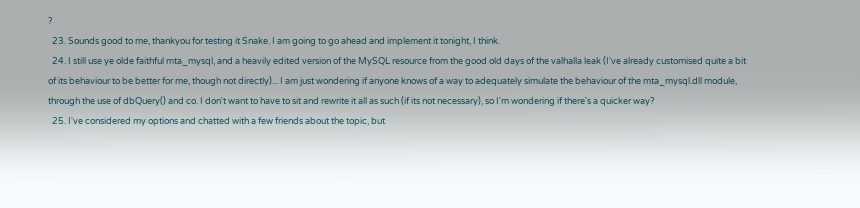?
  23. Sounds good to me, thankyou for testing it Snake. I am going to go ahead and implement it tonight, I think.
  24. I still use ye olde faithful mta_mysql, and a heavily edited version of the MySQL resource from the good old days of the valhalla leak (I've already customised quite a bit of its behaviour to be better for me, though not directly)... I am just wondering if anyone knows of a way to adequately simulate the behaviour of the mta_mysql.dll module, through the use of dbQuery() and co. I don't want to have to sit and rewrite it all as such (if its not necessary), so I'm wondering if there's a quicker way?
  25. I've considered my options and chatted with a few friends about the topic, but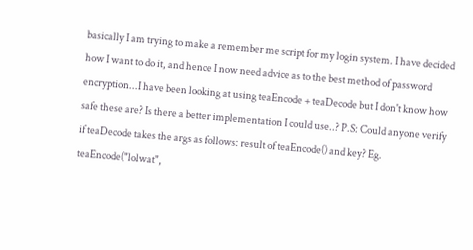basically I am trying to make a remember me script for my login system. I have decided how I want to do it, and hence I now need advice as to the best method of password encryption...I have been looking at using teaEncode + teaDecode but I don't know how safe these are? Is there a better implementation I could use..? P.S: Could anyone verify if teaDecode takes the args as follows: result of teaEncode() and key? Eg. teaEncode("lolwat",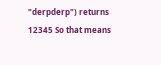"derpderp") returns 12345 So that means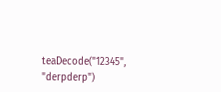teaDecode("12345", "derpderp")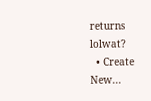returns lolwat?
  • Create New...